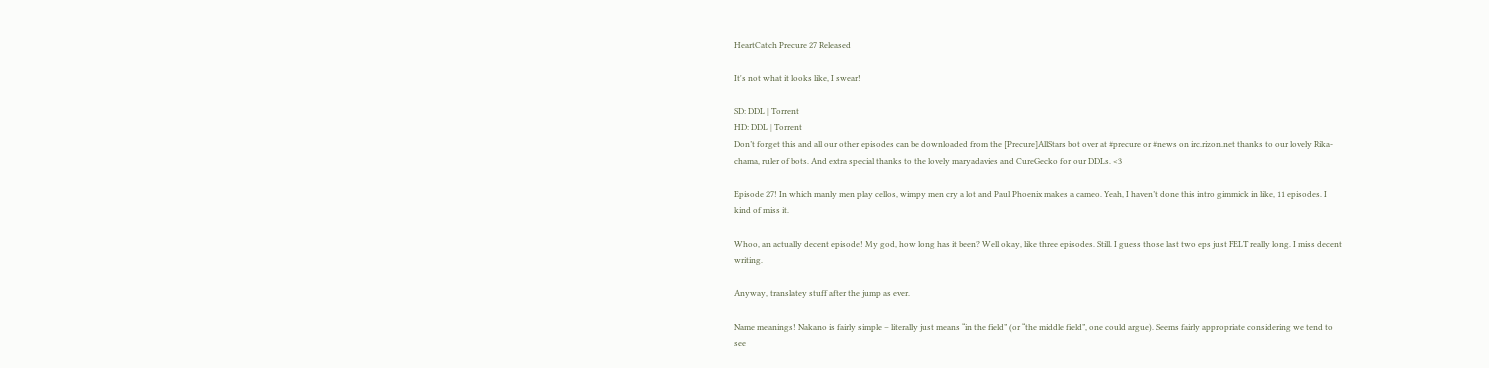HeartCatch Precure 27 Released

It's not what it looks like, I swear!

SD: DDL | Torrent
HD: DDL | Torrent
Don’t forget this and all our other episodes can be downloaded from the [Precure]AllStars bot over at #precure or #news on irc.rizon.net thanks to our lovely Rika-chama, ruler of bots. And extra special thanks to the lovely maryadavies and CureGecko for our DDLs. <3

Episode 27! In which manly men play cellos, wimpy men cry a lot and Paul Phoenix makes a cameo. Yeah, I haven’t done this intro gimmick in like, 11 episodes. I kind of miss it.

Whoo, an actually decent episode! My god, how long has it been? Well okay, like three episodes. Still. I guess those last two eps just FELT really long. I miss decent writing.

Anyway, translatey stuff after the jump as ever.

Name meanings! Nakano is fairly simple – literally just means “in the field” (or “the middle field”, one could argue). Seems fairly appropriate considering we tend to see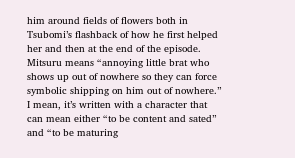him around fields of flowers both in Tsubomi’s flashback of how he first helped her and then at the end of the episode. Mitsuru means “annoying little brat who shows up out of nowhere so they can force symbolic shipping on him out of nowhere.” I mean, it’s written with a character that can mean either “to be content and sated” and “to be maturing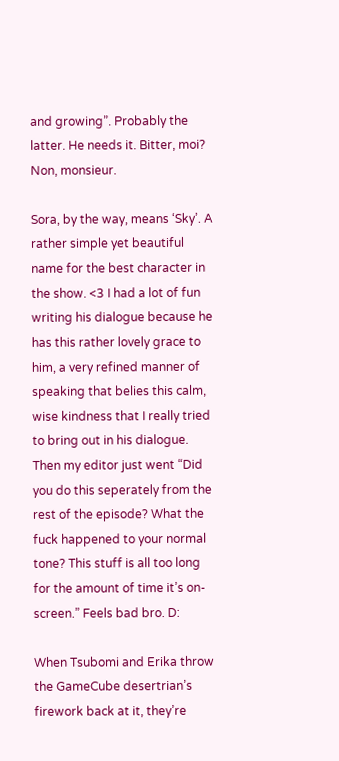and growing”. Probably the latter. He needs it. Bitter, moi? Non, monsieur.

Sora, by the way, means ‘Sky’. A rather simple yet beautiful name for the best character in the show. <3 I had a lot of fun writing his dialogue because he has this rather lovely grace to him, a very refined manner of speaking that belies this calm, wise kindness that I really tried to bring out in his dialogue. Then my editor just went “Did you do this seperately from the rest of the episode? What the fuck happened to your normal tone? This stuff is all too long for the amount of time it’s on-screen.” Feels bad bro. D:

When Tsubomi and Erika throw the GameCube desertrian’s firework back at it, they’re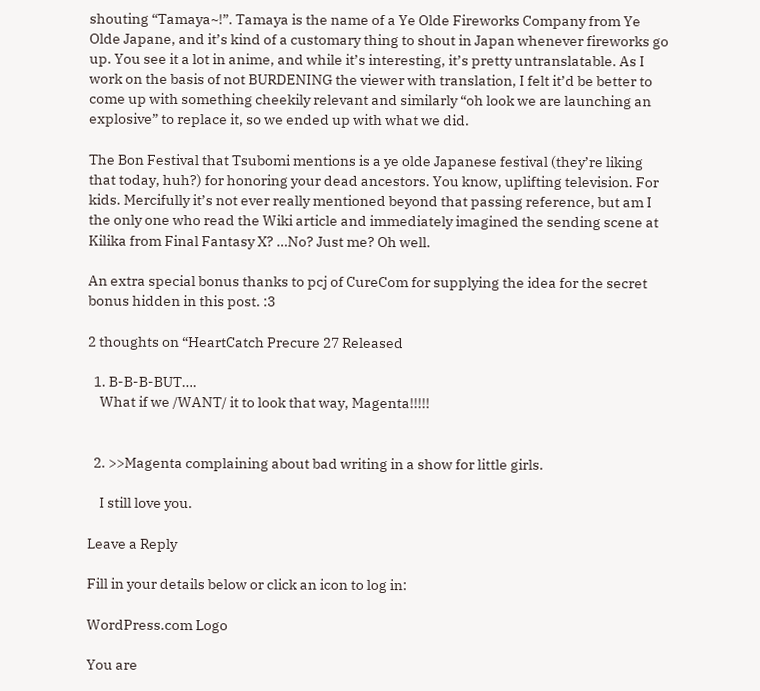shouting “Tamaya~!”. Tamaya is the name of a Ye Olde Fireworks Company from Ye Olde Japane, and it’s kind of a customary thing to shout in Japan whenever fireworks go up. You see it a lot in anime, and while it’s interesting, it’s pretty untranslatable. As I work on the basis of not BURDENING the viewer with translation, I felt it’d be better to come up with something cheekily relevant and similarly “oh look we are launching an explosive” to replace it, so we ended up with what we did.

The Bon Festival that Tsubomi mentions is a ye olde Japanese festival (they’re liking that today, huh?) for honoring your dead ancestors. You know, uplifting television. For kids. Mercifully it’s not ever really mentioned beyond that passing reference, but am I the only one who read the Wiki article and immediately imagined the sending scene at Kilika from Final Fantasy X? …No? Just me? Oh well.

An extra special bonus thanks to pcj of CureCom for supplying the idea for the secret bonus hidden in this post. :3

2 thoughts on “HeartCatch Precure 27 Released

  1. B-B-B-BUT….
    What if we /WANT/ it to look that way, Magenta!!!!!


  2. >>Magenta complaining about bad writing in a show for little girls.

    I still love you.

Leave a Reply

Fill in your details below or click an icon to log in:

WordPress.com Logo

You are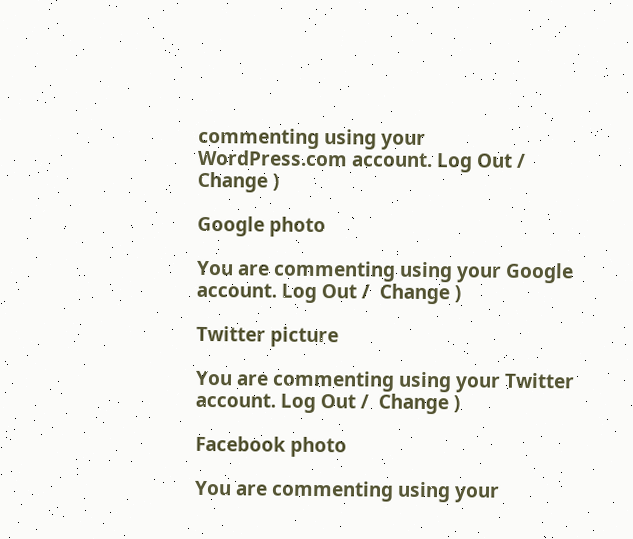commenting using your WordPress.com account. Log Out /  Change )

Google photo

You are commenting using your Google account. Log Out /  Change )

Twitter picture

You are commenting using your Twitter account. Log Out /  Change )

Facebook photo

You are commenting using your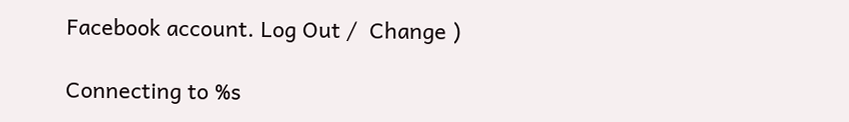Facebook account. Log Out /  Change )

Connecting to %s